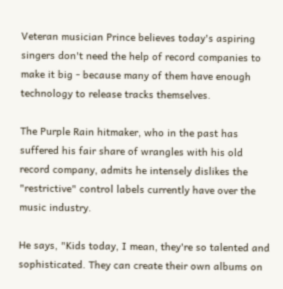Veteran musician Prince believes today's aspiring singers don't need the help of record companies to make it big - because many of them have enough technology to release tracks themselves.

The Purple Rain hitmaker, who in the past has suffered his fair share of wrangles with his old record company, admits he intensely dislikes the "restrictive" control labels currently have over the music industry.

He says, "Kids today, I mean, they're so talented and sophisticated. They can create their own albums on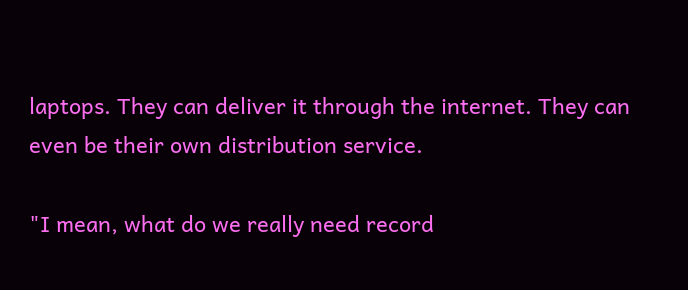laptops. They can deliver it through the internet. They can even be their own distribution service.

"I mean, what do we really need record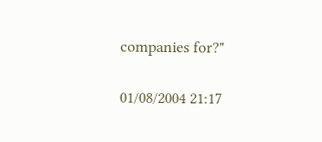companies for?"

01/08/2004 21:17